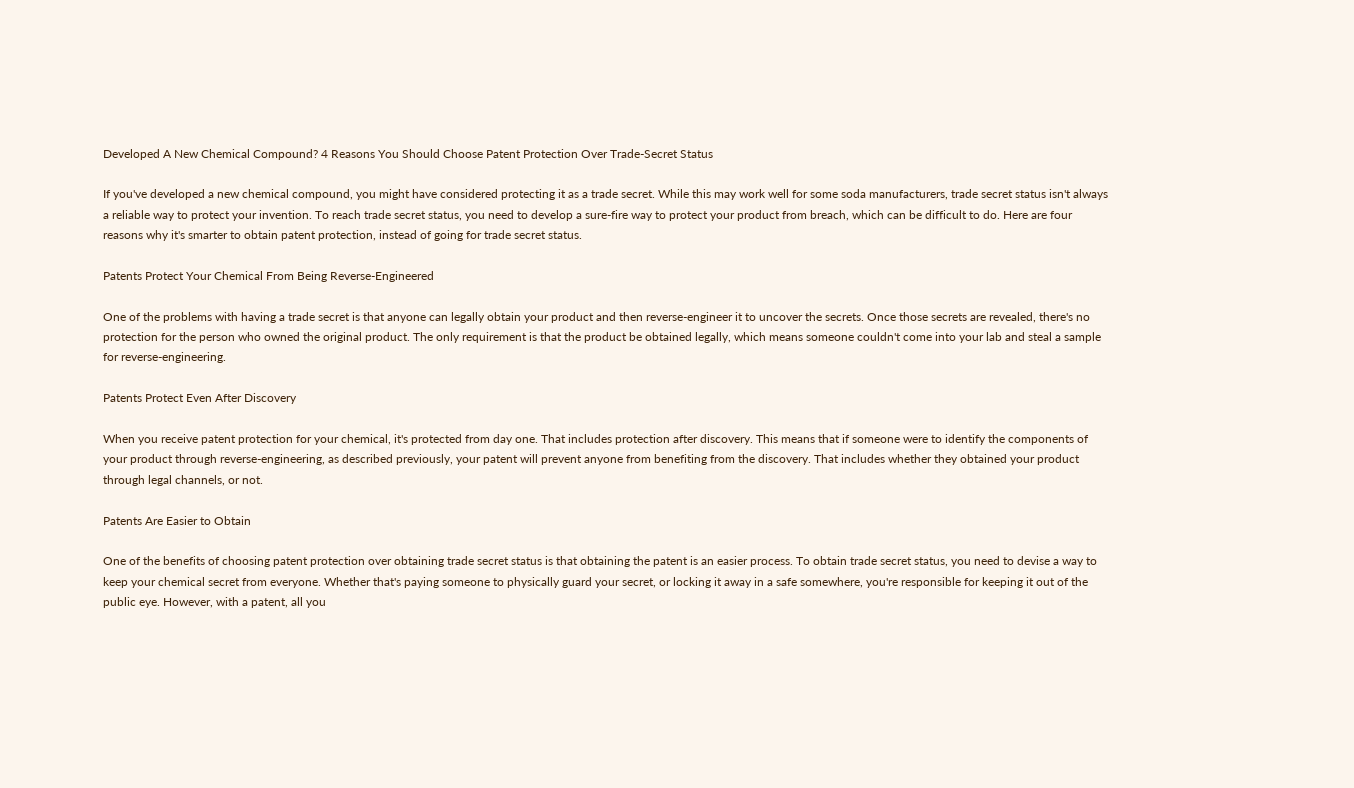Developed A New Chemical Compound? 4 Reasons You Should Choose Patent Protection Over Trade-Secret Status

If you've developed a new chemical compound, you might have considered protecting it as a trade secret. While this may work well for some soda manufacturers, trade secret status isn't always a reliable way to protect your invention. To reach trade secret status, you need to develop a sure-fire way to protect your product from breach, which can be difficult to do. Here are four reasons why it's smarter to obtain patent protection, instead of going for trade secret status.

Patents Protect Your Chemical From Being Reverse-Engineered

One of the problems with having a trade secret is that anyone can legally obtain your product and then reverse-engineer it to uncover the secrets. Once those secrets are revealed, there's no protection for the person who owned the original product. The only requirement is that the product be obtained legally, which means someone couldn't come into your lab and steal a sample for reverse-engineering.

Patents Protect Even After Discovery

When you receive patent protection for your chemical, it's protected from day one. That includes protection after discovery. This means that if someone were to identify the components of your product through reverse-engineering, as described previously, your patent will prevent anyone from benefiting from the discovery. That includes whether they obtained your product through legal channels, or not.

Patents Are Easier to Obtain

One of the benefits of choosing patent protection over obtaining trade secret status is that obtaining the patent is an easier process. To obtain trade secret status, you need to devise a way to keep your chemical secret from everyone. Whether that's paying someone to physically guard your secret, or locking it away in a safe somewhere, you're responsible for keeping it out of the public eye. However, with a patent, all you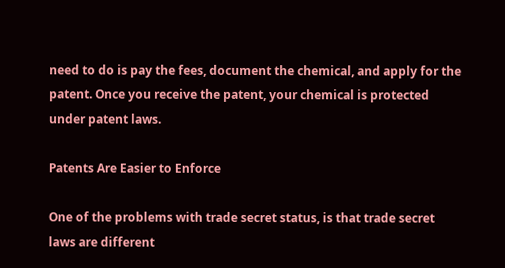need to do is pay the fees, document the chemical, and apply for the patent. Once you receive the patent, your chemical is protected under patent laws.

Patents Are Easier to Enforce

One of the problems with trade secret status, is that trade secret laws are different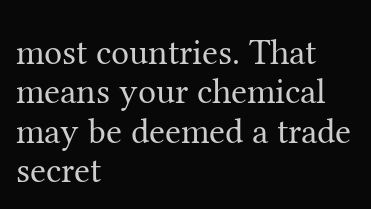most countries. That means your chemical may be deemed a trade secret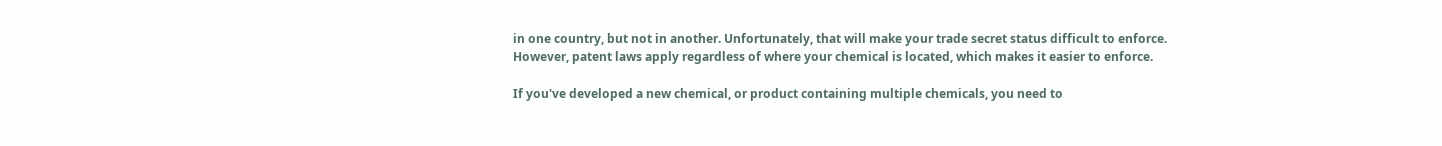in one country, but not in another. Unfortunately, that will make your trade secret status difficult to enforce. However, patent laws apply regardless of where your chemical is located, which makes it easier to enforce.

If you've developed a new chemical, or product containing multiple chemicals, you need to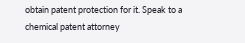obtain patent protection for it. Speak to a chemical patent attorney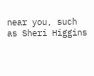near you, such as Sheri Higgins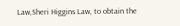Law,Sheri Higgins Law, to obtain the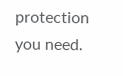protection you need.